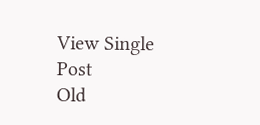View Single Post
Old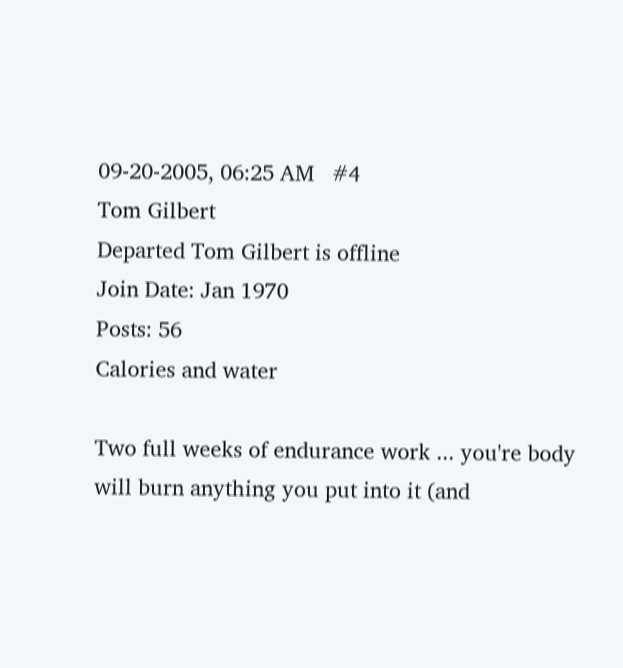09-20-2005, 06:25 AM   #4
Tom Gilbert
Departed Tom Gilbert is offline
Join Date: Jan 1970
Posts: 56
Calories and water

Two full weeks of endurance work ... you're body will burn anything you put into it (and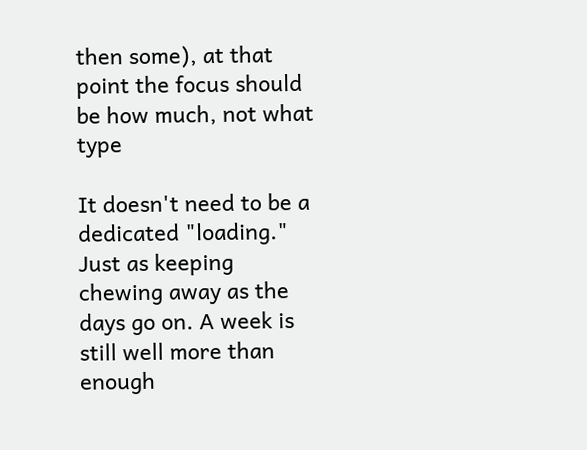then some), at that point the focus should be how much, not what type

It doesn't need to be a dedicated "loading." Just as keeping chewing away as the days go on. A week is still well more than enough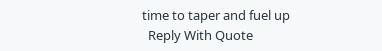time to taper and fuel up
  Reply With Quote